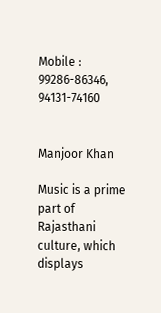Mobile : 99286-86346, 94131-74160


Manjoor Khan

Music is a prime part of Rajasthani culture, which displays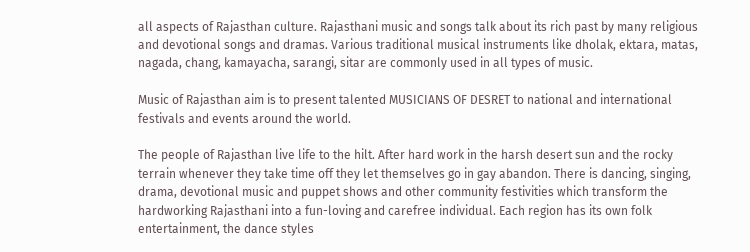all aspects of Rajasthan culture. Rajasthani music and songs talk about its rich past by many religious and devotional songs and dramas. Various traditional musical instruments like dholak, ektara, matas, nagada, chang, kamayacha, sarangi, sitar are commonly used in all types of music.

Music of Rajasthan aim is to present talented MUSICIANS OF DESRET to national and international festivals and events around the world.

The people of Rajasthan live life to the hilt. After hard work in the harsh desert sun and the rocky terrain whenever they take time off they let themselves go in gay abandon. There is dancing, singing, drama, devotional music and puppet shows and other community festivities which transform the hardworking Rajasthani into a fun-loving and carefree individual. Each region has its own folk entertainment, the dance styles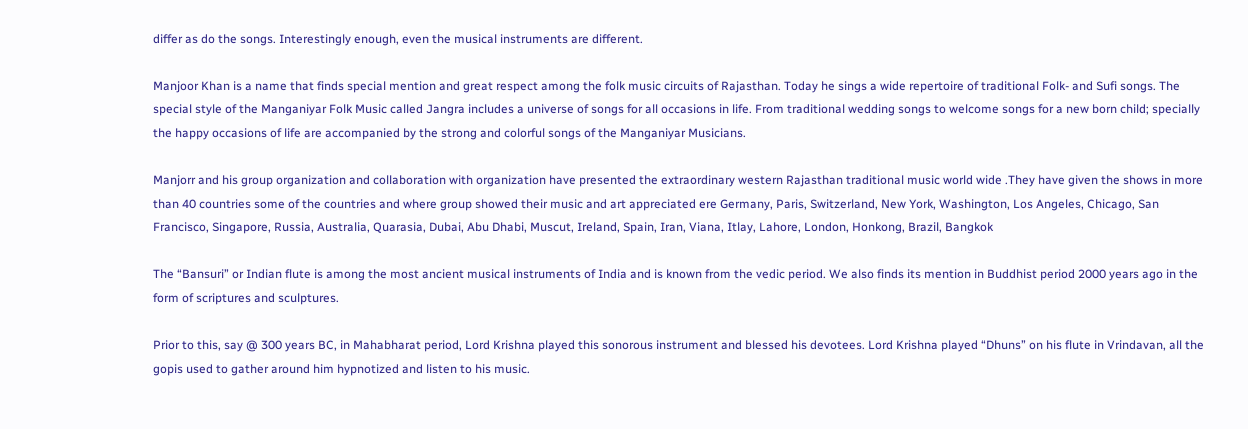differ as do the songs. Interestingly enough, even the musical instruments are different.

Manjoor Khan is a name that finds special mention and great respect among the folk music circuits of Rajasthan. Today he sings a wide repertoire of traditional Folk- and Sufi songs. The special style of the Manganiyar Folk Music called Jangra includes a universe of songs for all occasions in life. From traditional wedding songs to welcome songs for a new born child; specially the happy occasions of life are accompanied by the strong and colorful songs of the Manganiyar Musicians.

Manjorr and his group organization and collaboration with organization have presented the extraordinary western Rajasthan traditional music world wide .They have given the shows in more than 40 countries some of the countries and where group showed their music and art appreciated ere Germany, Paris, Switzerland, New York, Washington, Los Angeles, Chicago, San Francisco, Singapore, Russia, Australia, Quarasia, Dubai, Abu Dhabi, Muscut, Ireland, Spain, Iran, Viana, Itlay, Lahore, London, Honkong, Brazil, Bangkok

The “Bansuri” or Indian flute is among the most ancient musical instruments of India and is known from the vedic period. We also finds its mention in Buddhist period 2000 years ago in the form of scriptures and sculptures.

Prior to this, say @ 300 years BC, in Mahabharat period, Lord Krishna played this sonorous instrument and blessed his devotees. Lord Krishna played “Dhuns” on his flute in Vrindavan, all the gopis used to gather around him hypnotized and listen to his music.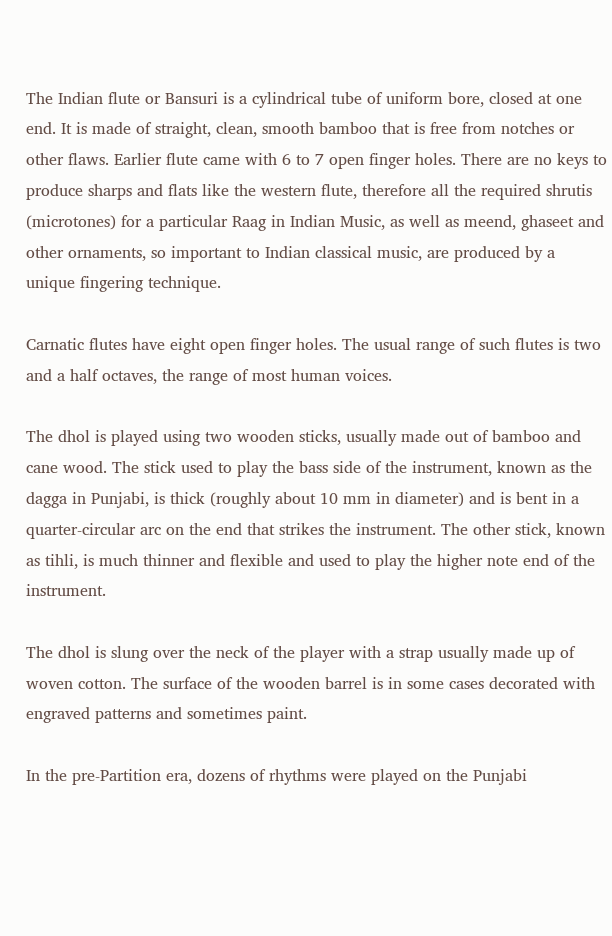The Indian flute or Bansuri is a cylindrical tube of uniform bore, closed at one end. It is made of straight, clean, smooth bamboo that is free from notches or other flaws. Earlier flute came with 6 to 7 open finger holes. There are no keys to produce sharps and flats like the western flute, therefore all the required shrutis (microtones) for a particular Raag in Indian Music, as well as meend, ghaseet and other ornaments, so important to Indian classical music, are produced by a unique fingering technique.

Carnatic flutes have eight open finger holes. The usual range of such flutes is two and a half octaves, the range of most human voices.

The dhol is played using two wooden sticks, usually made out of bamboo and cane wood. The stick used to play the bass side of the instrument, known as the dagga in Punjabi, is thick (roughly about 10 mm in diameter) and is bent in a quarter-circular arc on the end that strikes the instrument. The other stick, known as tihli, is much thinner and flexible and used to play the higher note end of the instrument.

The dhol is slung over the neck of the player with a strap usually made up of woven cotton. The surface of the wooden barrel is in some cases decorated with engraved patterns and sometimes paint.

In the pre-Partition era, dozens of rhythms were played on the Punjabi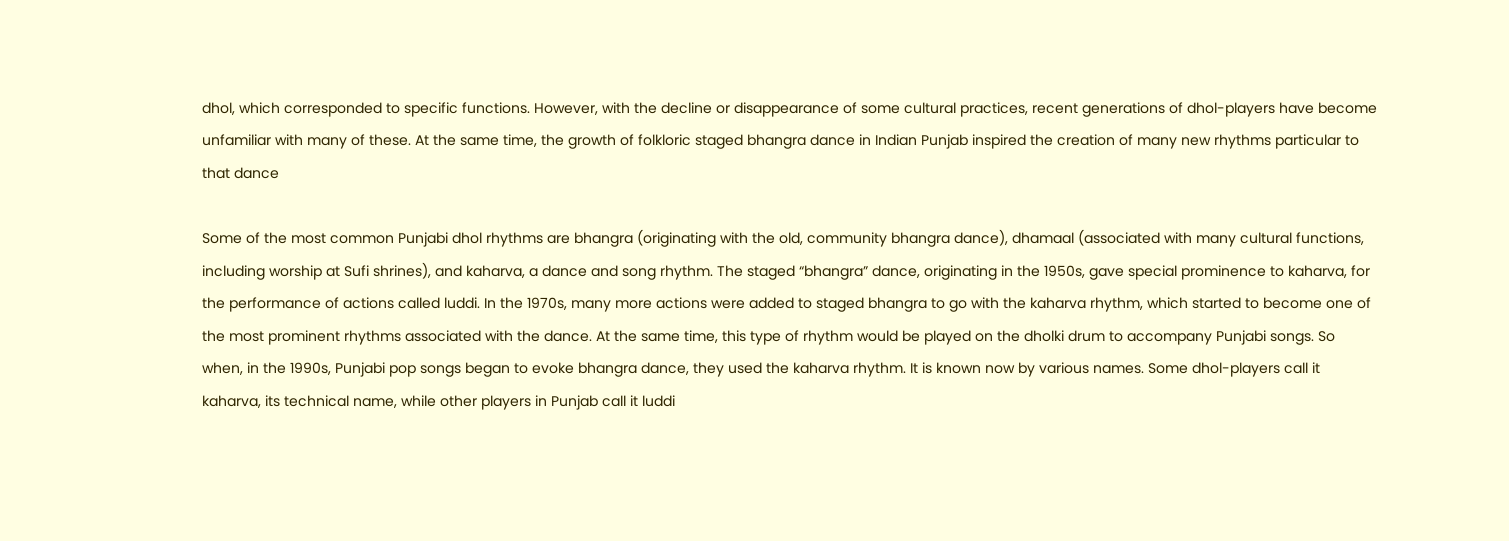dhol, which corresponded to specific functions. However, with the decline or disappearance of some cultural practices, recent generations of dhol-players have become unfamiliar with many of these. At the same time, the growth of folkloric staged bhangra dance in Indian Punjab inspired the creation of many new rhythms particular to that dance

Some of the most common Punjabi dhol rhythms are bhangra (originating with the old, community bhangra dance), dhamaal (associated with many cultural functions, including worship at Sufi shrines), and kaharva, a dance and song rhythm. The staged “bhangra” dance, originating in the 1950s, gave special prominence to kaharva, for the performance of actions called luddi. In the 1970s, many more actions were added to staged bhangra to go with the kaharva rhythm, which started to become one of the most prominent rhythms associated with the dance. At the same time, this type of rhythm would be played on the dholki drum to accompany Punjabi songs. So when, in the 1990s, Punjabi pop songs began to evoke bhangra dance, they used the kaharva rhythm. It is known now by various names. Some dhol-players call it kaharva, its technical name, while other players in Punjab call it luddi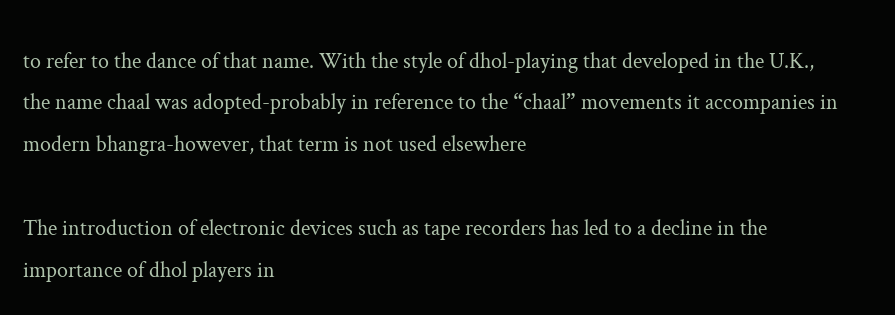to refer to the dance of that name. With the style of dhol-playing that developed in the U.K., the name chaal was adopted-probably in reference to the “chaal” movements it accompanies in modern bhangra-however, that term is not used elsewhere

The introduction of electronic devices such as tape recorders has led to a decline in the importance of dhol players in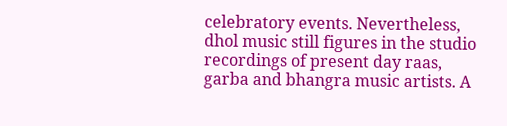celebratory events. Nevertheless, dhol music still figures in the studio recordings of present day raas, garba and bhangra music artists. A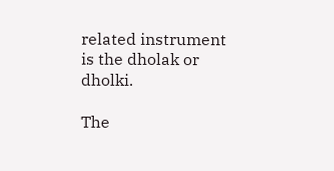related instrument is the dholak or dholki.

The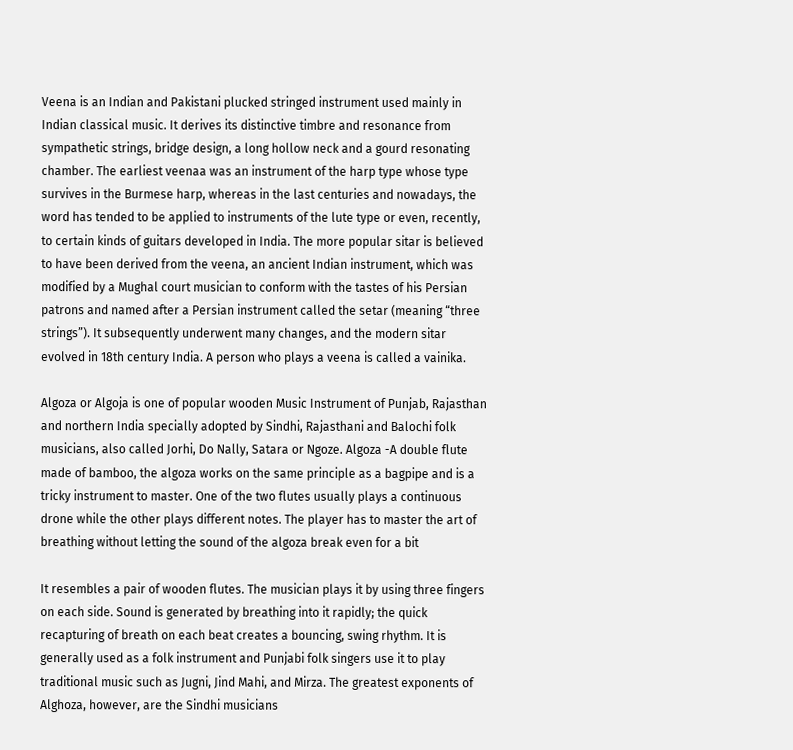Veena is an Indian and Pakistani plucked stringed instrument used mainly in Indian classical music. It derives its distinctive timbre and resonance from sympathetic strings, bridge design, a long hollow neck and a gourd resonating chamber. The earliest veenaa was an instrument of the harp type whose type survives in the Burmese harp, whereas in the last centuries and nowadays, the word has tended to be applied to instruments of the lute type or even, recently, to certain kinds of guitars developed in India. The more popular sitar is believed to have been derived from the veena, an ancient Indian instrument, which was modified by a Mughal court musician to conform with the tastes of his Persian patrons and named after a Persian instrument called the setar (meaning “three strings”). It subsequently underwent many changes, and the modern sitar evolved in 18th century India. A person who plays a veena is called a vainika.

Algoza or Algoja is one of popular wooden Music Instrument of Punjab, Rajasthan and northern India specially adopted by Sindhi, Rajasthani and Balochi folk musicians, also called Jorhi, Do Nally, Satara or Ngoze. Algoza -A double flute made of bamboo, the algoza works on the same principle as a bagpipe and is a tricky instrument to master. One of the two flutes usually plays a continuous drone while the other plays different notes. The player has to master the art of breathing without letting the sound of the algoza break even for a bit

It resembles a pair of wooden flutes. The musician plays it by using three fingers on each side. Sound is generated by breathing into it rapidly; the quick recapturing of breath on each beat creates a bouncing, swing rhythm. It is generally used as a folk instrument and Punjabi folk singers use it to play traditional music such as Jugni, Jind Mahi, and Mirza. The greatest exponents of Alghoza, however, are the Sindhi musicians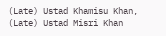(Late) Ustad Khamisu Khan, (Late) Ustad Misri Khan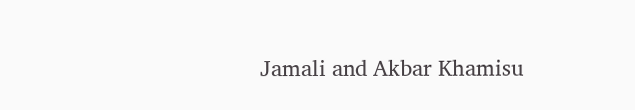Jamali and Akbar Khamisu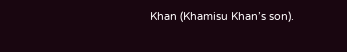Khan (Khamisu Khan’s son).